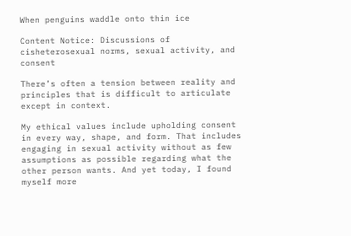When penguins waddle onto thin ice

Content Notice: Discussions of cisheterosexual norms, sexual activity, and consent

There’s often a tension between reality and principles that is difficult to articulate except in context.

My ethical values include upholding consent in every way, shape, and form. That includes engaging in sexual activity without as few assumptions as possible regarding what the other person wants. And yet today, I found myself more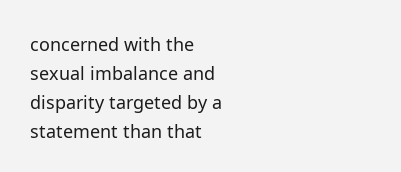concerned with the sexual imbalance and disparity targeted by a statement than that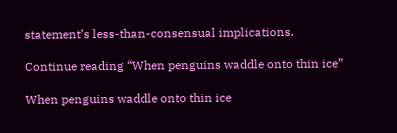statement’s less-than-consensual implications.

Continue reading “When penguins waddle onto thin ice”

When penguins waddle onto thin ice